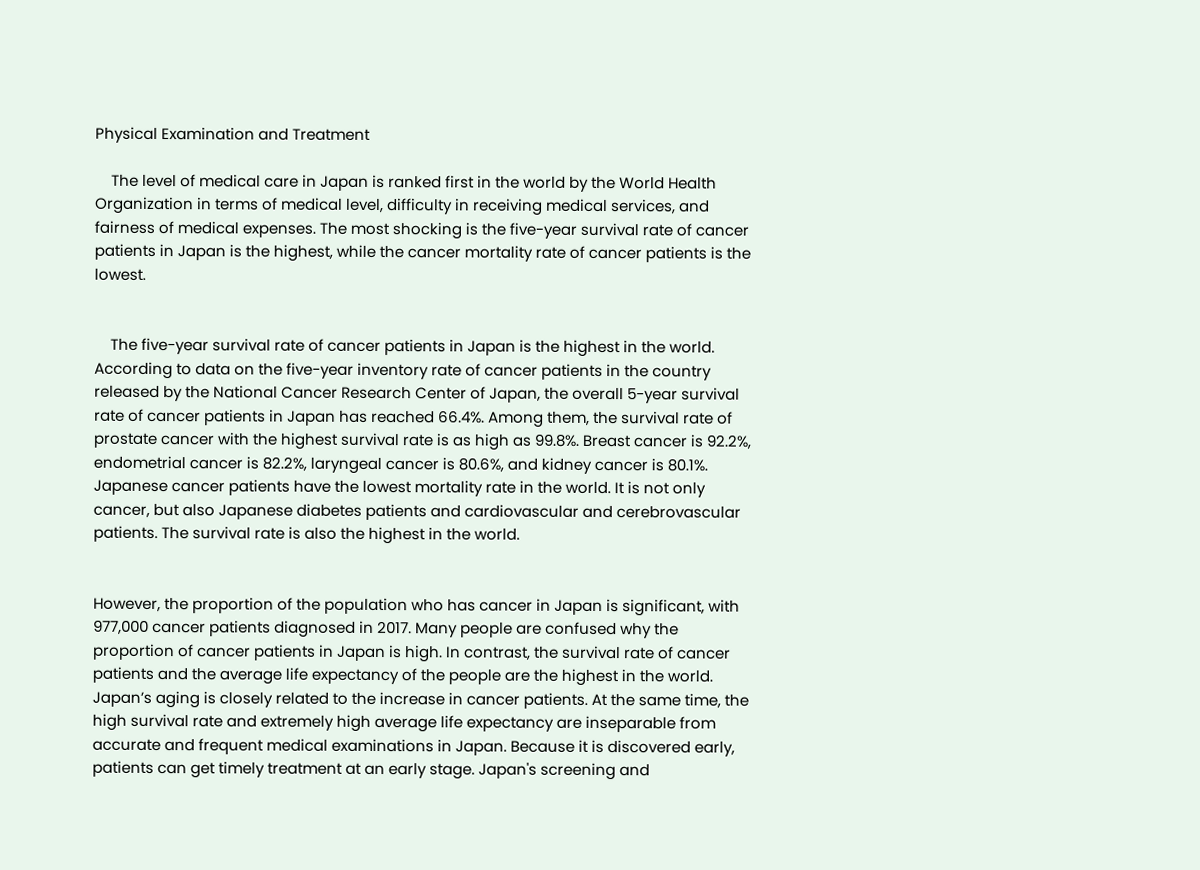Physical Examination and Treatment

    The level of medical care in Japan is ranked first in the world by the World Health Organization in terms of medical level, difficulty in receiving medical services, and fairness of medical expenses. The most shocking is the five-year survival rate of cancer patients in Japan is the highest, while the cancer mortality rate of cancer patients is the lowest.


    The five-year survival rate of cancer patients in Japan is the highest in the world. According to data on the five-year inventory rate of cancer patients in the country released by the National Cancer Research Center of Japan, the overall 5-year survival rate of cancer patients in Japan has reached 66.4%. Among them, the survival rate of prostate cancer with the highest survival rate is as high as 99.8%. Breast cancer is 92.2%, endometrial cancer is 82.2%, laryngeal cancer is 80.6%, and kidney cancer is 80.1%. Japanese cancer patients have the lowest mortality rate in the world. It is not only cancer, but also Japanese diabetes patients and cardiovascular and cerebrovascular patients. The survival rate is also the highest in the world.


However, the proportion of the population who has cancer in Japan is significant, with 977,000 cancer patients diagnosed in 2017. Many people are confused why the proportion of cancer patients in Japan is high. In contrast, the survival rate of cancer patients and the average life expectancy of the people are the highest in the world. Japan’s aging is closely related to the increase in cancer patients. At the same time, the high survival rate and extremely high average life expectancy are inseparable from accurate and frequent medical examinations in Japan. Because it is discovered early, patients can get timely treatment at an early stage. Japan's screening and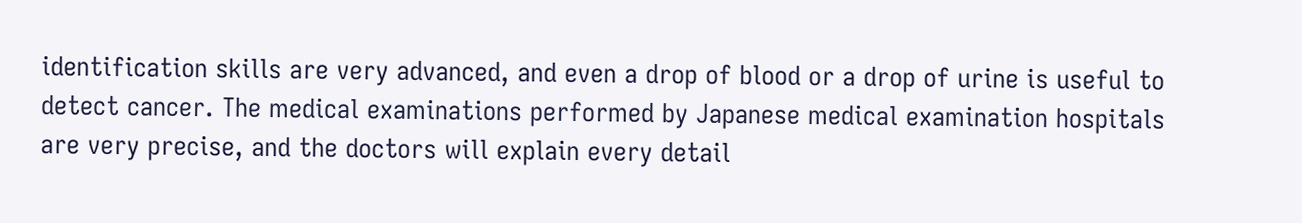identification skills are very advanced, and even a drop of blood or a drop of urine is useful to detect cancer. The medical examinations performed by Japanese medical examination hospitals are very precise, and the doctors will explain every detail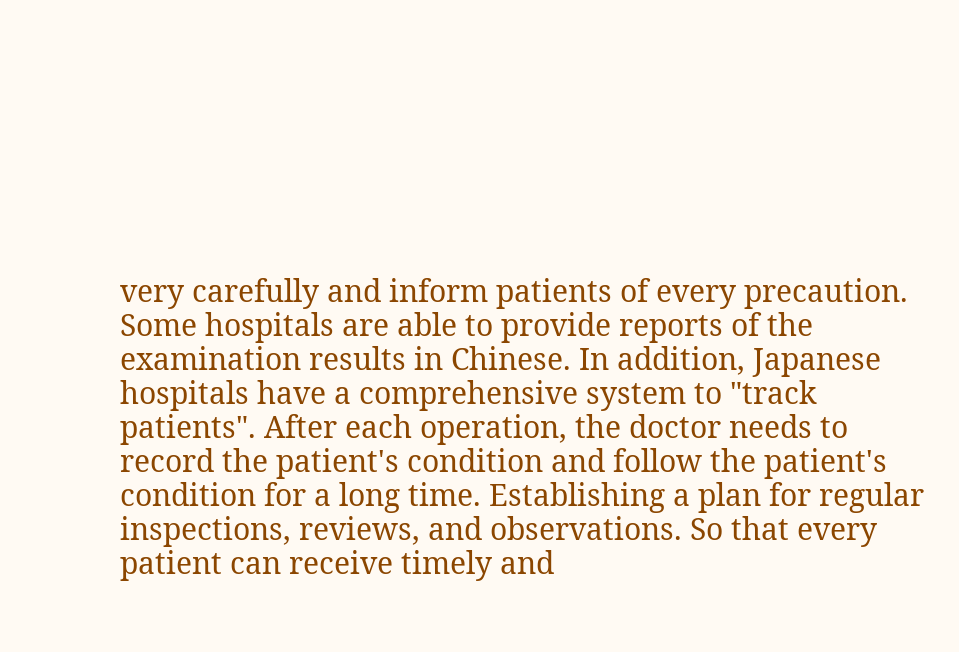very carefully and inform patients of every precaution. Some hospitals are able to provide reports of the examination results in Chinese. In addition, Japanese hospitals have a comprehensive system to "track patients". After each operation, the doctor needs to record the patient's condition and follow the patient's condition for a long time. Establishing a plan for regular inspections, reviews, and observations. So that every patient can receive timely and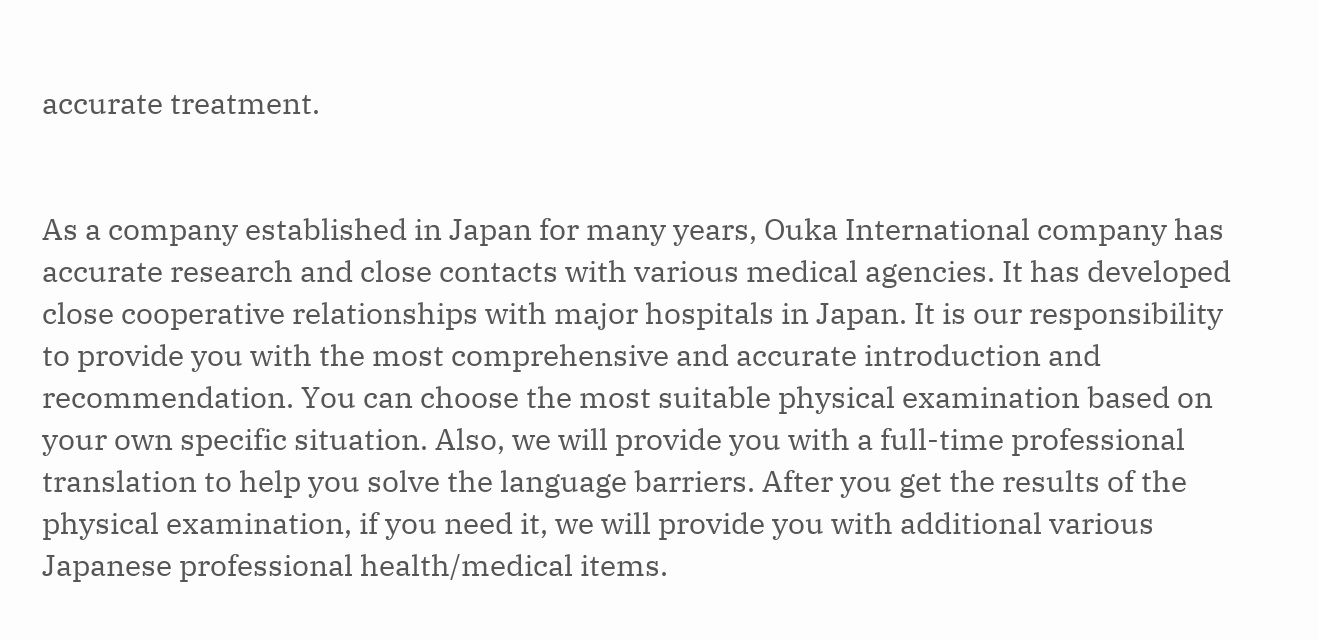accurate treatment.


As a company established in Japan for many years, Ouka International company has accurate research and close contacts with various medical agencies. It has developed close cooperative relationships with major hospitals in Japan. It is our responsibility to provide you with the most comprehensive and accurate introduction and recommendation. You can choose the most suitable physical examination based on your own specific situation. Also, we will provide you with a full-time professional translation to help you solve the language barriers. After you get the results of the physical examination, if you need it, we will provide you with additional various Japanese professional health/medical items.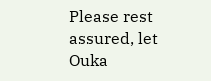Please rest assured, let Ouka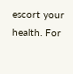escort your health. For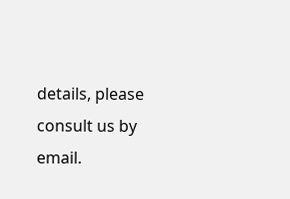details, please consult us by email.